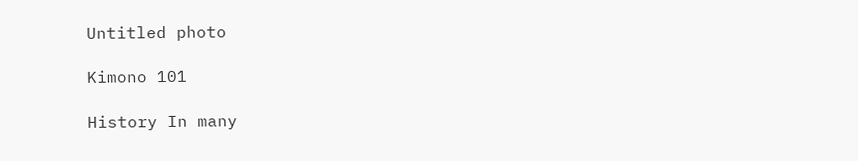Untitled photo

Kimono 101

History In many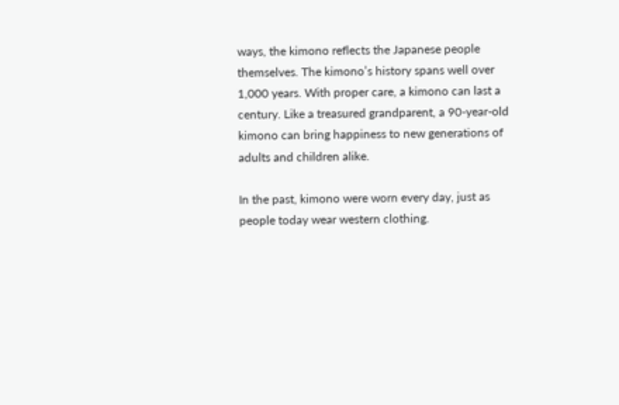ways, the kimono reflects the Japanese people themselves. The kimono’s history spans well over 1,000 years. With proper care, a kimono can last a century. Like a treasured grandparent, a 90-year-old kimono can bring happiness to new generations of adults and children alike.

In the past, kimono were worn every day, just as people today wear western clothing.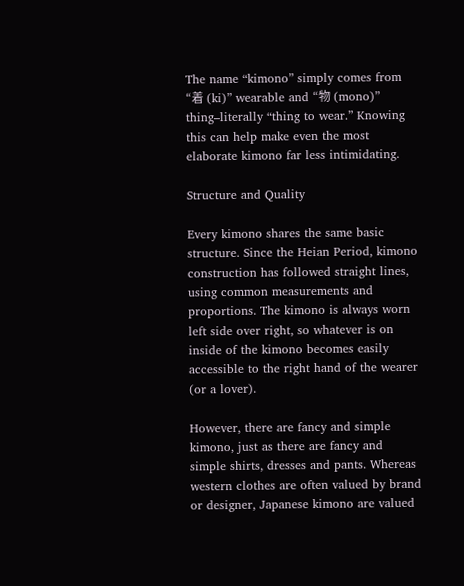The name “kimono” simply comes from “着 (ki)” wearable and “物 (mono)” thing–literally “thing to wear.” Knowing this can help make even the most elaborate kimono far less intimidating.

Structure and Quality

Every kimono shares the same basic structure. Since the Heian Period, kimono construction has followed straight lines, using common measurements and proportions. The kimono is always worn left side over right, so whatever is on inside of the kimono becomes easily accessible to the right hand of the wearer (or a lover).

However, there are fancy and simple kimono, just as there are fancy and simple shirts, dresses and pants. Whereas western clothes are often valued by brand or designer, Japanese kimono are valued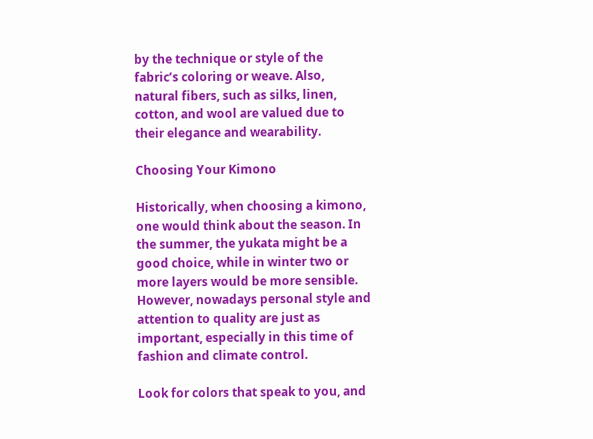by the technique or style of the fabric’s coloring or weave. Also, natural fibers, such as silks, linen, cotton, and wool are valued due to their elegance and wearability.

Choosing Your Kimono

Historically, when choosing a kimono, one would think about the season. In the summer, the yukata might be a good choice, while in winter two or more layers would be more sensible. However, nowadays personal style and attention to quality are just as important, especially in this time of fashion and climate control.

Look for colors that speak to you, and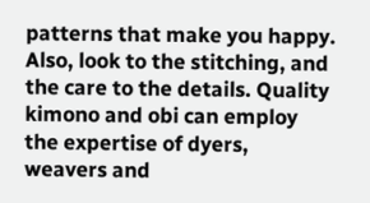patterns that make you happy. Also, look to the stitching, and the care to the details. Quality kimono and obi can employ the expertise of dyers, weavers and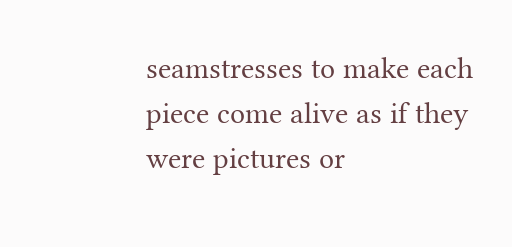seamstresses to make each piece come alive as if they were pictures or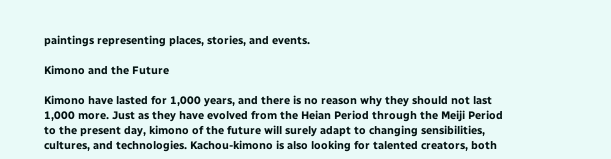paintings representing places, stories, and events.

Kimono and the Future

Kimono have lasted for 1,000 years, and there is no reason why they should not last 1,000 more. Just as they have evolved from the Heian Period through the Meiji Period to the present day, kimono of the future will surely adapt to changing sensibilities, cultures, and technologies. Kachou-kimono is also looking for talented creators, both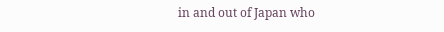in and out of Japan who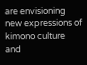are envisioning new expressions of kimono culture and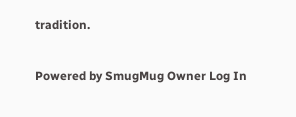tradition.

Powered by SmugMug Owner Log In